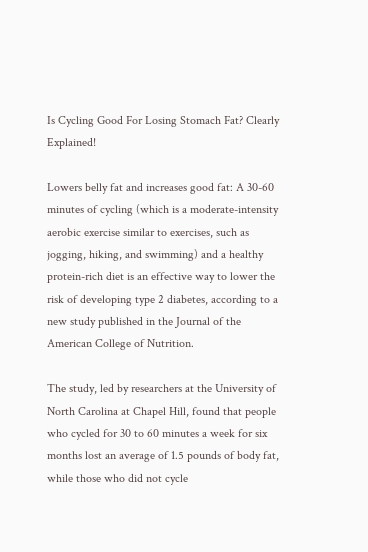Is Cycling Good For Losing Stomach Fat? Clearly Explained!

Lowers belly fat and increases good fat: A 30-60 minutes of cycling (which is a moderate-intensity aerobic exercise similar to exercises, such as jogging, hiking, and swimming) and a healthy protein-rich diet is an effective way to lower the risk of developing type 2 diabetes, according to a new study published in the Journal of the American College of Nutrition.

The study, led by researchers at the University of North Carolina at Chapel Hill, found that people who cycled for 30 to 60 minutes a week for six months lost an average of 1.5 pounds of body fat, while those who did not cycle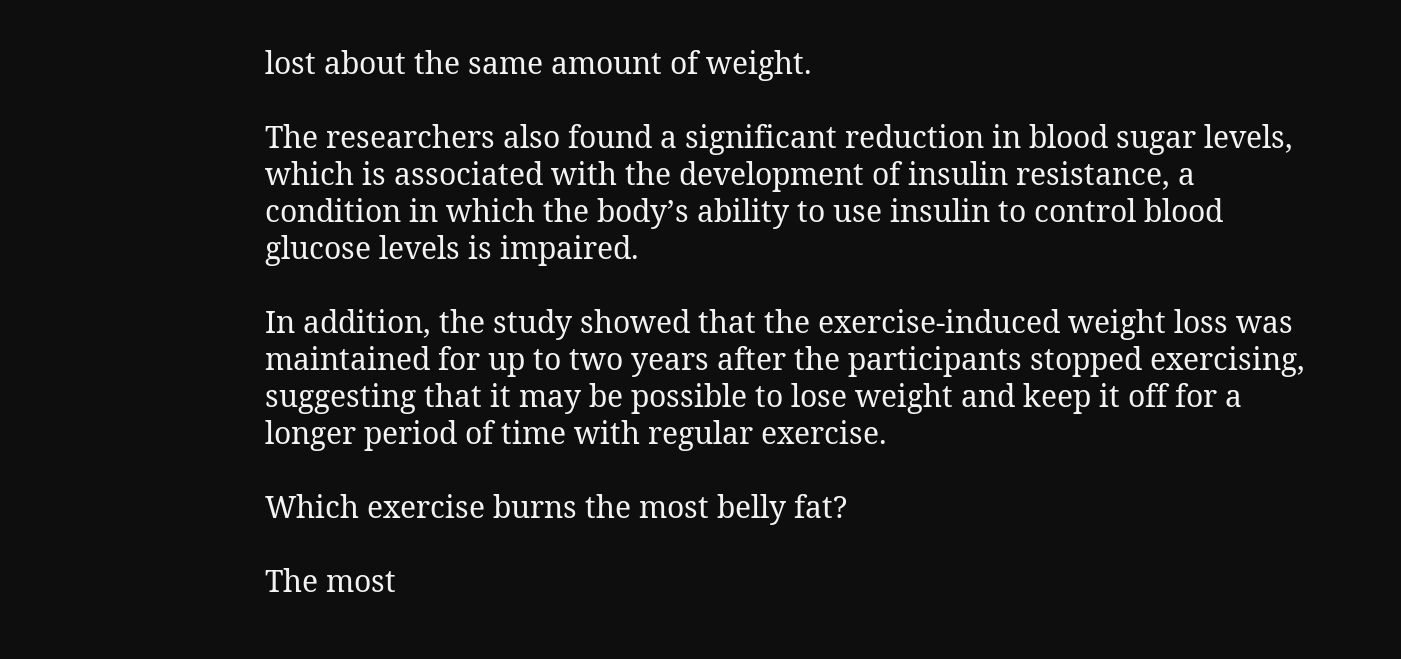lost about the same amount of weight.

The researchers also found a significant reduction in blood sugar levels, which is associated with the development of insulin resistance, a condition in which the body’s ability to use insulin to control blood glucose levels is impaired.

In addition, the study showed that the exercise-induced weight loss was maintained for up to two years after the participants stopped exercising, suggesting that it may be possible to lose weight and keep it off for a longer period of time with regular exercise.

Which exercise burns the most belly fat?

The most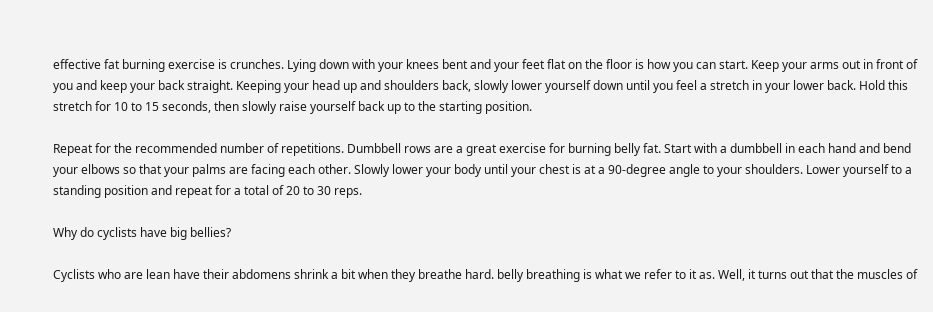effective fat burning exercise is crunches. Lying down with your knees bent and your feet flat on the floor is how you can start. Keep your arms out in front of you and keep your back straight. Keeping your head up and shoulders back, slowly lower yourself down until you feel a stretch in your lower back. Hold this stretch for 10 to 15 seconds, then slowly raise yourself back up to the starting position.

Repeat for the recommended number of repetitions. Dumbbell rows are a great exercise for burning belly fat. Start with a dumbbell in each hand and bend your elbows so that your palms are facing each other. Slowly lower your body until your chest is at a 90-degree angle to your shoulders. Lower yourself to a standing position and repeat for a total of 20 to 30 reps.

Why do cyclists have big bellies?

Cyclists who are lean have their abdomens shrink a bit when they breathe hard. belly breathing is what we refer to it as. Well, it turns out that the muscles of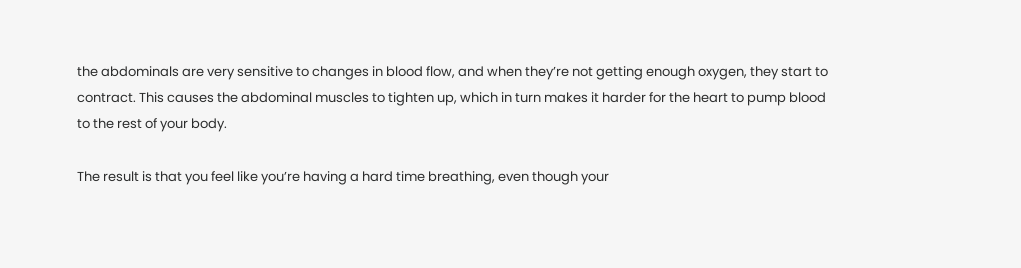the abdominals are very sensitive to changes in blood flow, and when they’re not getting enough oxygen, they start to contract. This causes the abdominal muscles to tighten up, which in turn makes it harder for the heart to pump blood to the rest of your body.

The result is that you feel like you’re having a hard time breathing, even though your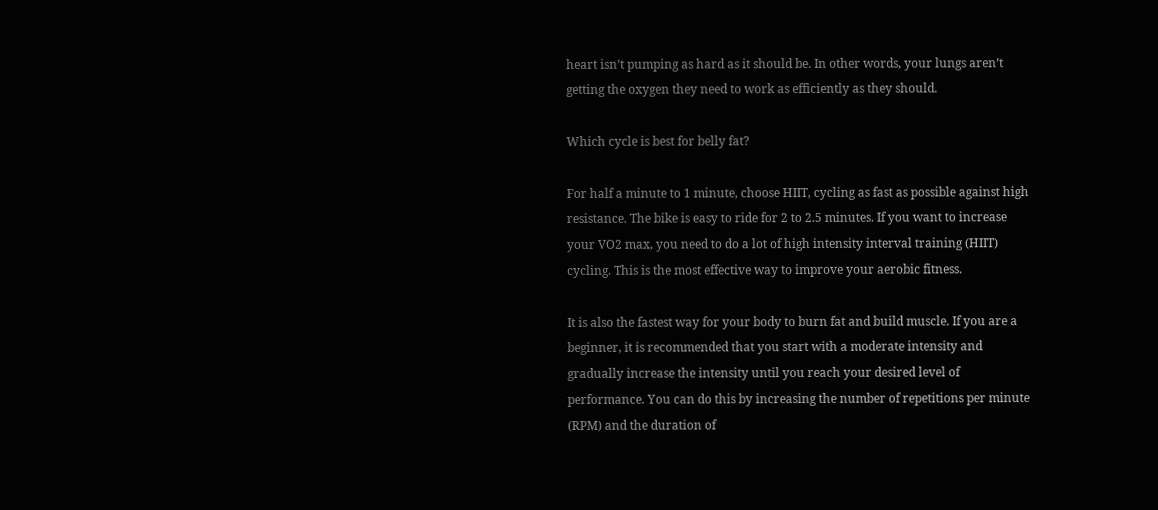heart isn’t pumping as hard as it should be. In other words, your lungs aren’t getting the oxygen they need to work as efficiently as they should.

Which cycle is best for belly fat?

For half a minute to 1 minute, choose HIIT, cycling as fast as possible against high resistance. The bike is easy to ride for 2 to 2.5 minutes. If you want to increase your VO2 max, you need to do a lot of high intensity interval training (HIIT) cycling. This is the most effective way to improve your aerobic fitness.

It is also the fastest way for your body to burn fat and build muscle. If you are a beginner, it is recommended that you start with a moderate intensity and gradually increase the intensity until you reach your desired level of performance. You can do this by increasing the number of repetitions per minute (RPM) and the duration of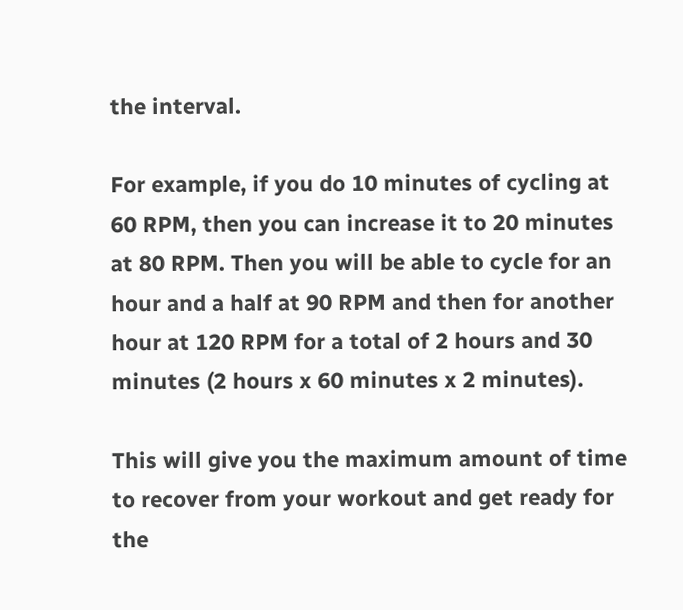the interval.

For example, if you do 10 minutes of cycling at 60 RPM, then you can increase it to 20 minutes at 80 RPM. Then you will be able to cycle for an hour and a half at 90 RPM and then for another hour at 120 RPM for a total of 2 hours and 30 minutes (2 hours x 60 minutes x 2 minutes).

This will give you the maximum amount of time to recover from your workout and get ready for the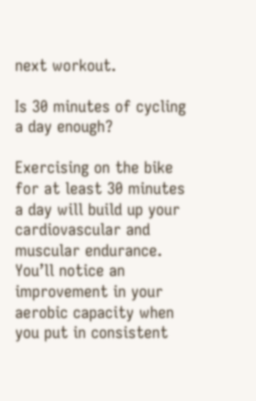next workout.

Is 30 minutes of cycling a day enough?

Exercising on the bike for at least 30 minutes a day will build up your cardiovascular and muscular endurance. You’ll notice an improvement in your aerobic capacity when you put in consistent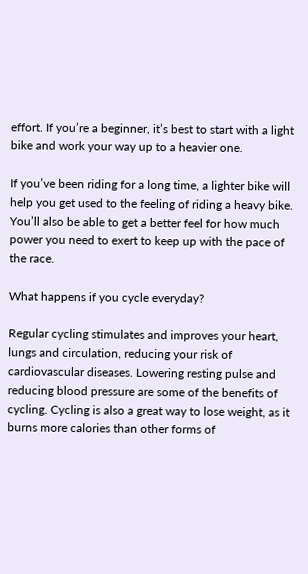effort. If you’re a beginner, it’s best to start with a light bike and work your way up to a heavier one.

If you’ve been riding for a long time, a lighter bike will help you get used to the feeling of riding a heavy bike. You’ll also be able to get a better feel for how much power you need to exert to keep up with the pace of the race.

What happens if you cycle everyday?

Regular cycling stimulates and improves your heart, lungs and circulation, reducing your risk of cardiovascular diseases. Lowering resting pulse and reducing blood pressure are some of the benefits of cycling. Cycling is also a great way to lose weight, as it burns more calories than other forms of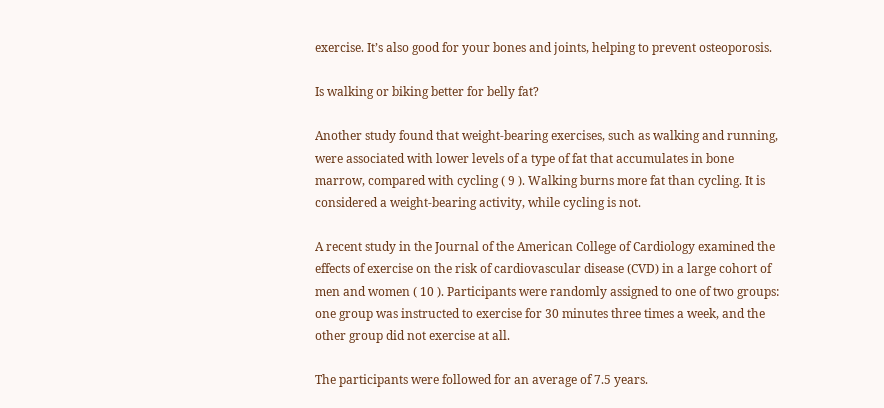exercise. It’s also good for your bones and joints, helping to prevent osteoporosis.

Is walking or biking better for belly fat?

Another study found that weight-bearing exercises, such as walking and running, were associated with lower levels of a type of fat that accumulates in bone marrow, compared with cycling ( 9 ). Walking burns more fat than cycling. It is considered a weight-bearing activity, while cycling is not.

A recent study in the Journal of the American College of Cardiology examined the effects of exercise on the risk of cardiovascular disease (CVD) in a large cohort of men and women ( 10 ). Participants were randomly assigned to one of two groups: one group was instructed to exercise for 30 minutes three times a week, and the other group did not exercise at all.

The participants were followed for an average of 7.5 years.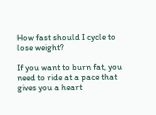How fast should I cycle to lose weight?

If you want to burn fat, you need to ride at a pace that gives you a heart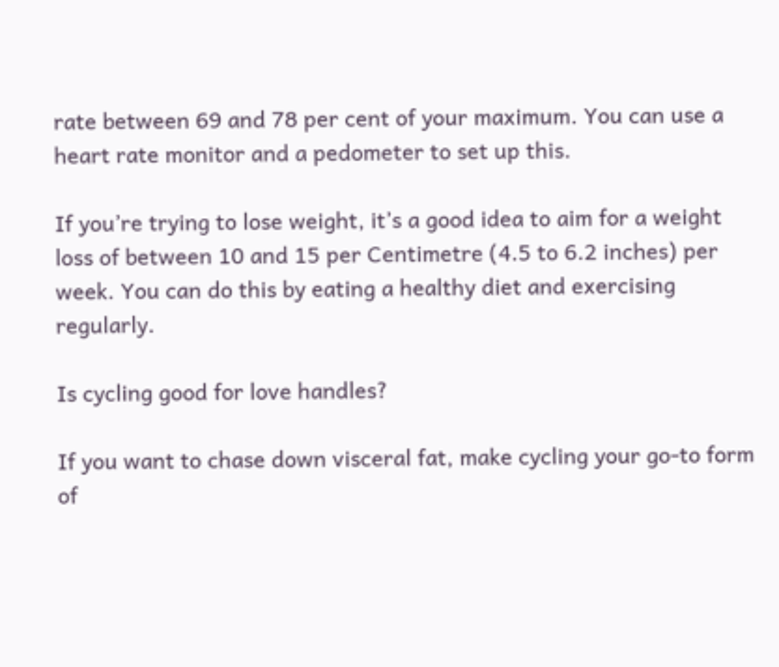rate between 69 and 78 per cent of your maximum. You can use a heart rate monitor and a pedometer to set up this.

If you’re trying to lose weight, it’s a good idea to aim for a weight loss of between 10 and 15 per Centimetre (4.5 to 6.2 inches) per week. You can do this by eating a healthy diet and exercising regularly.

Is cycling good for love handles?

If you want to chase down visceral fat, make cycling your go-to form of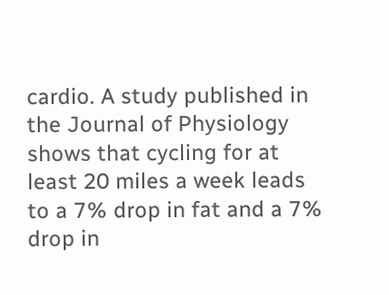cardio. A study published in the Journal of Physiology shows that cycling for at least 20 miles a week leads to a 7% drop in fat and a 7% drop in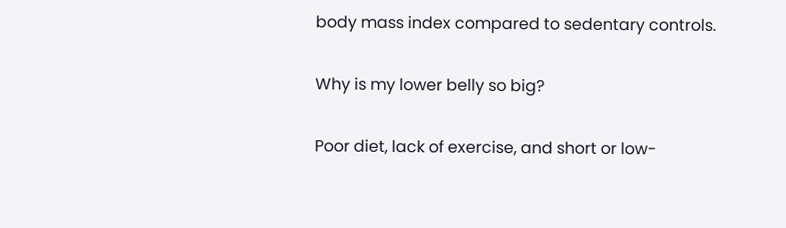body mass index compared to sedentary controls.

Why is my lower belly so big?

Poor diet, lack of exercise, and short or low-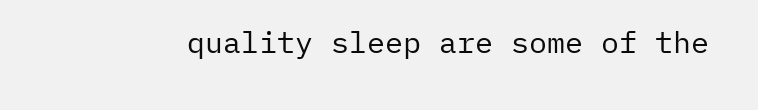quality sleep are some of the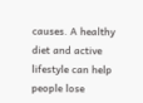causes. A healthy diet and active lifestyle can help people lose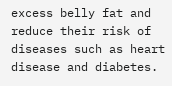excess belly fat and reduce their risk of diseases such as heart disease and diabetes.